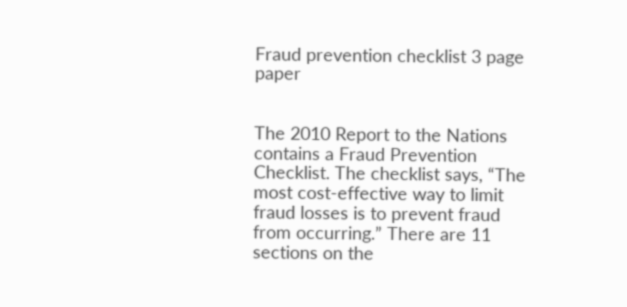Fraud prevention checklist 3 page paper


The 2010 Report to the Nations contains a Fraud Prevention Checklist. The checklist says, “The most cost-effective way to limit fraud losses is to prevent fraud from occurring.” There are 11 sections on the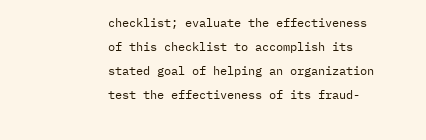checklist; evaluate the effectiveness of this checklist to accomplish its stated goal of helping an organization test the effectiveness of its fraud-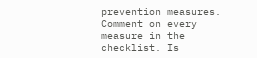prevention measures. Comment on every measure in the checklist. Is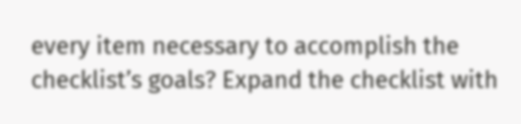every item necessary to accomplish the checklist’s goals? Expand the checklist with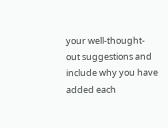your well-thought-out suggestions and include why you have added each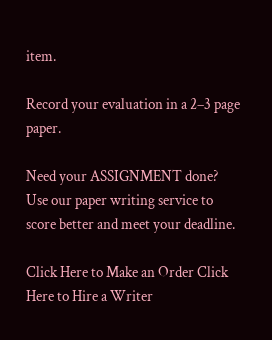item.

Record your evaluation in a 2–3 page paper.

Need your ASSIGNMENT done? Use our paper writing service to score better and meet your deadline.

Click Here to Make an Order Click Here to Hire a Writer